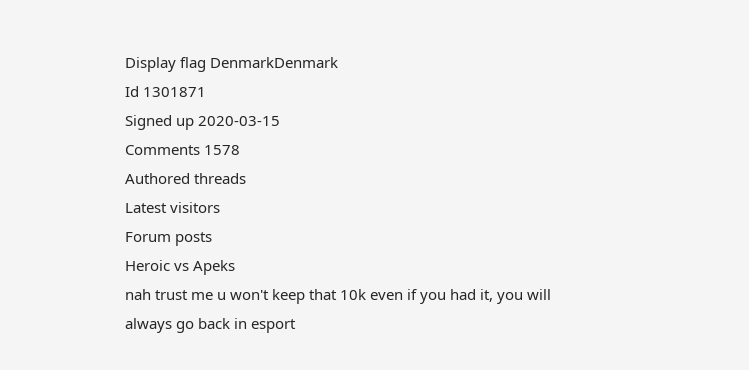Display flag DenmarkDenmark
Id 1301871
Signed up 2020-03-15
Comments 1578
Authored threads
Latest visitors
Forum posts
Heroic vs Apeks
nah trust me u won't keep that 10k even if you had it, you will always go back in esport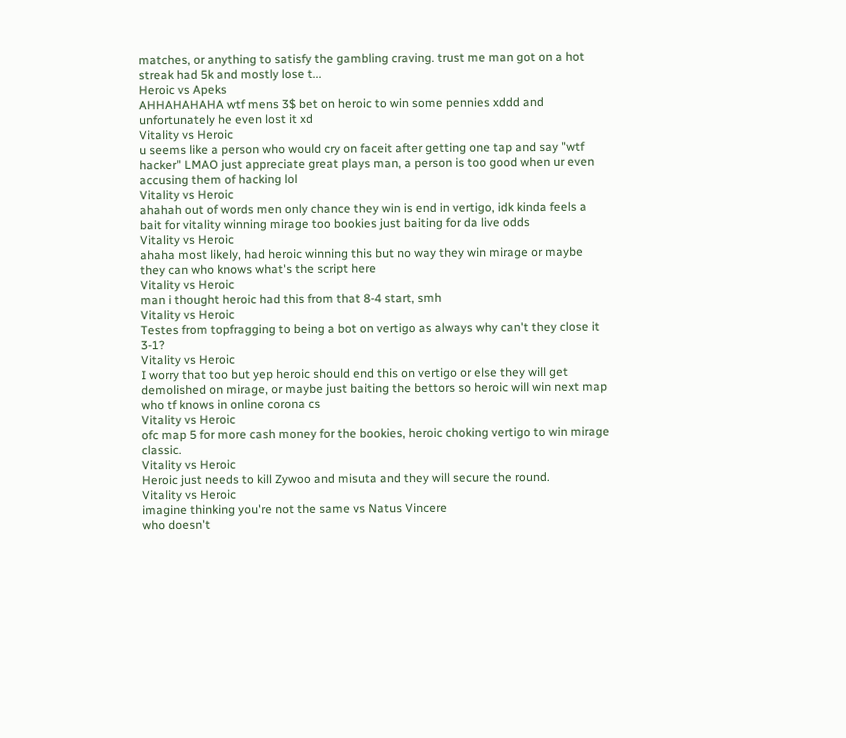matches, or anything to satisfy the gambling craving. trust me man got on a hot streak had 5k and mostly lose t...
Heroic vs Apeks
AHHAHAHAHA wtf mens 3$ bet on heroic to win some pennies xddd and unfortunately he even lost it xd
Vitality vs Heroic
u seems like a person who would cry on faceit after getting one tap and say "wtf hacker" LMAO just appreciate great plays man, a person is too good when ur even accusing them of hacking lol
Vitality vs Heroic
ahahah out of words men only chance they win is end in vertigo, idk kinda feels a bait for vitality winning mirage too bookies just baiting for da live odds
Vitality vs Heroic
ahaha most likely, had heroic winning this but no way they win mirage or maybe they can who knows what's the script here
Vitality vs Heroic
man i thought heroic had this from that 8-4 start, smh
Vitality vs Heroic
Testes from topfragging to being a bot on vertigo as always why can't they close it 3-1?
Vitality vs Heroic
I worry that too but yep heroic should end this on vertigo or else they will get demolished on mirage, or maybe just baiting the bettors so heroic will win next map who tf knows in online corona cs
Vitality vs Heroic
ofc map 5 for more cash money for the bookies, heroic choking vertigo to win mirage classic.
Vitality vs Heroic
Heroic just needs to kill Zywoo and misuta and they will secure the round.
Vitality vs Heroic
imagine thinking you're not the same vs Natus Vincere
who doesn't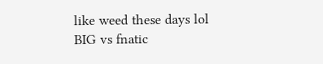like weed these days lol
BIG vs fnatic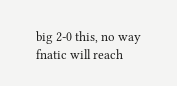big 2-0 this, no way fnatic will reach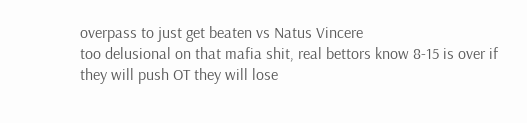overpass to just get beaten vs Natus Vincere
too delusional on that mafia shit, real bettors know 8-15 is over if they will push OT they will lose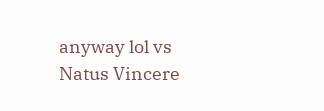anyway lol vs Natus Vincere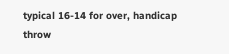typical 16-14 for over, handicap throw